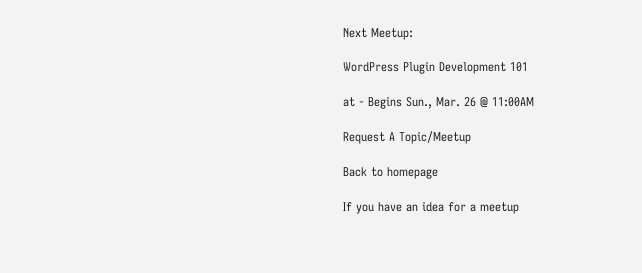Next Meetup:

WordPress Plugin Development 101

at - Begins Sun., Mar. 26 @ 11:00AM

Request A Topic/Meetup

Back to homepage

If you have an idea for a meetup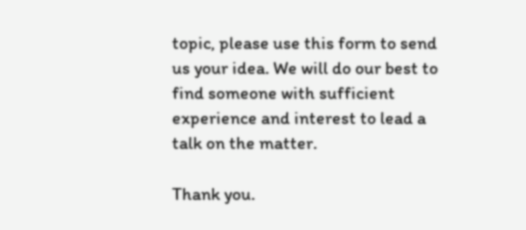topic, please use this form to send us your idea. We will do our best to find someone with sufficient experience and interest to lead a talk on the matter.

Thank you.